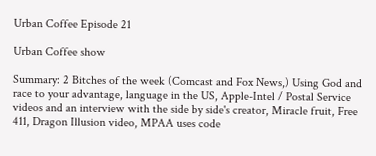Urban Coffee Episode 21

Urban Coffee show

Summary: 2 Bitches of the week (Comcast and Fox News,) Using God and race to your advantage, language in the US, Apple-Intel / Postal Service videos and an interview with the side by side's creator, Miracle fruit, Free 411, Dragon Illusion video, MPAA uses code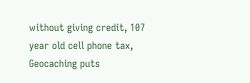without giving credit, 107 year old cell phone tax, Geocaching puts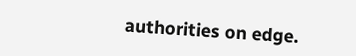authorities on edge.